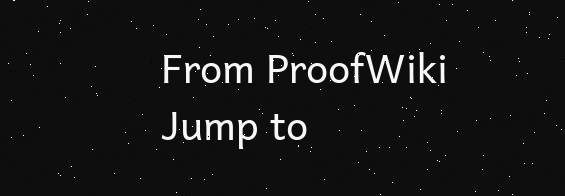From ProofWiki
Jump to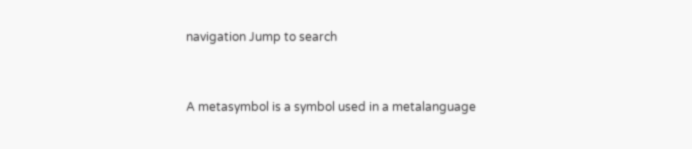navigation Jump to search


A metasymbol is a symbol used in a metalanguage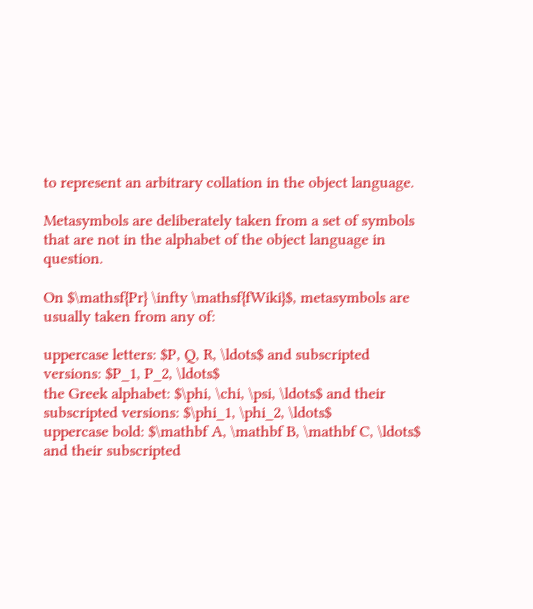to represent an arbitrary collation in the object language.

Metasymbols are deliberately taken from a set of symbols that are not in the alphabet of the object language in question.

On $\mathsf{Pr} \infty \mathsf{fWiki}$, metasymbols are usually taken from any of:

uppercase letters: $P, Q, R, \ldots$ and subscripted versions: $P_1, P_2, \ldots$
the Greek alphabet: $\phi, \chi, \psi, \ldots$ and their subscripted versions: $\phi_1, \phi_2, \ldots$
uppercase bold: $\mathbf A, \mathbf B, \mathbf C, \ldots$ and their subscripted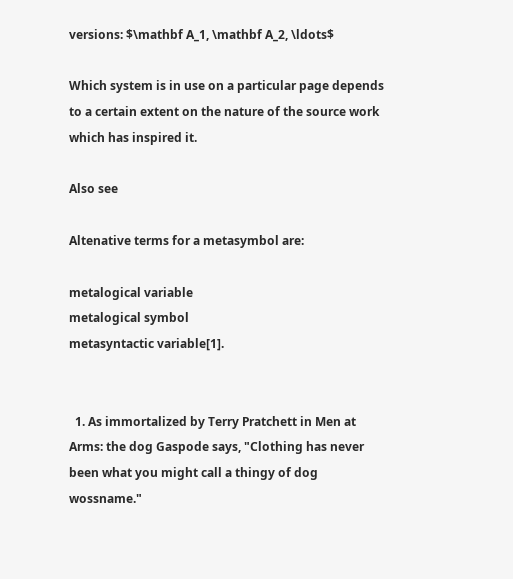versions: $\mathbf A_1, \mathbf A_2, \ldots$

Which system is in use on a particular page depends to a certain extent on the nature of the source work which has inspired it.

Also see

Altenative terms for a metasymbol are:

metalogical variable
metalogical symbol
metasyntactic variable[1].


  1. As immortalized by Terry Pratchett in Men at Arms: the dog Gaspode says, "Clothing has never been what you might call a thingy of dog wossname."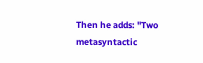Then he adds: "Two metasyntactic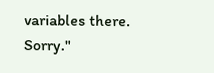variables there. Sorry."